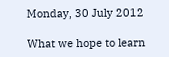Monday, 30 July 2012

What we hope to learn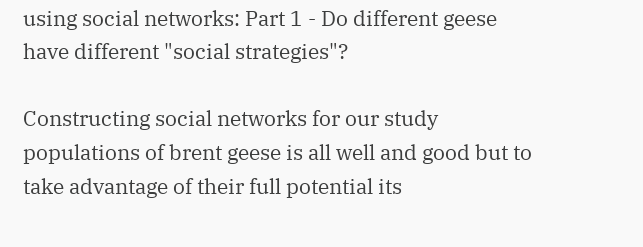using social networks: Part 1 - Do different geese have different "social strategies"?

Constructing social networks for our study populations of brent geese is all well and good but to take advantage of their full potential its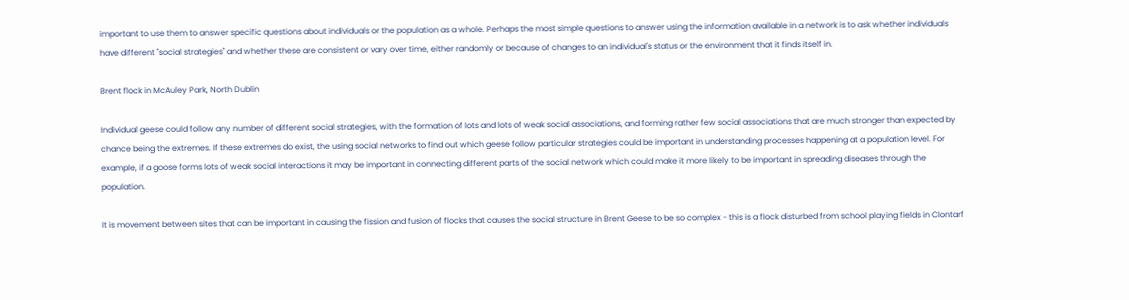important to use them to answer specific questions about individuals or the population as a whole. Perhaps the most simple questions to answer using the information available in a network is to ask whether individuals have different "social strategies" and whether these are consistent or vary over time, either randomly or because of changes to an individual's status or the environment that it finds itself in.

Brent flock in McAuley Park, North Dublin

Individual geese could follow any number of different social strategies, with the formation of lots and lots of weak social associations, and forming rather few social associations that are much stronger than expected by chance being the extremes. If these extremes do exist, the using social networks to find out which geese follow particular strategies could be important in understanding processes happening at a population level. For example, if a goose forms lots of weak social interactions it may be important in connecting different parts of the social network which could make it more likely to be important in spreading diseases through the population.

It is movement between sites that can be important in causing the fission and fusion of flocks that causes the social structure in Brent Geese to be so complex - this is a flock disturbed from school playing fields in Clontarf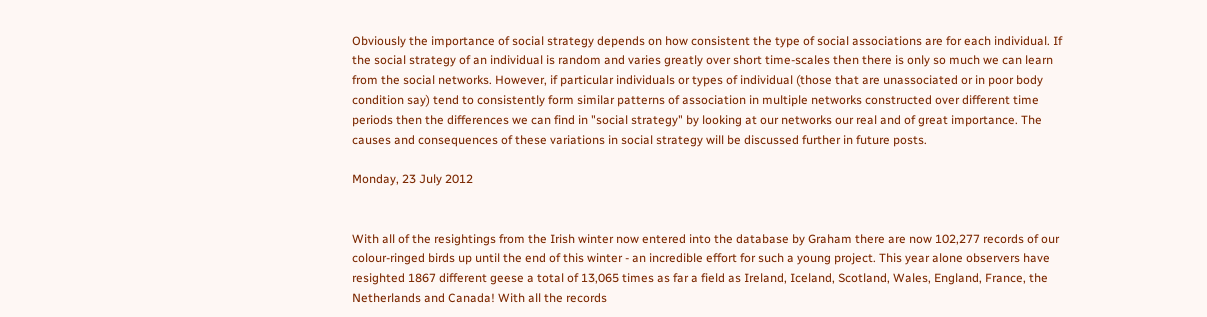Obviously the importance of social strategy depends on how consistent the type of social associations are for each individual. If the social strategy of an individual is random and varies greatly over short time-scales then there is only so much we can learn from the social networks. However, if particular individuals or types of individual (those that are unassociated or in poor body condition say) tend to consistently form similar patterns of association in multiple networks constructed over different time periods then the differences we can find in "social strategy" by looking at our networks our real and of great importance. The causes and consequences of these variations in social strategy will be discussed further in future posts.

Monday, 23 July 2012


With all of the resightings from the Irish winter now entered into the database by Graham there are now 102,277 records of our colour-ringed birds up until the end of this winter - an incredible effort for such a young project. This year alone observers have resighted 1867 different geese a total of 13,065 times as far a field as Ireland, Iceland, Scotland, Wales, England, France, the Netherlands and Canada! With all the records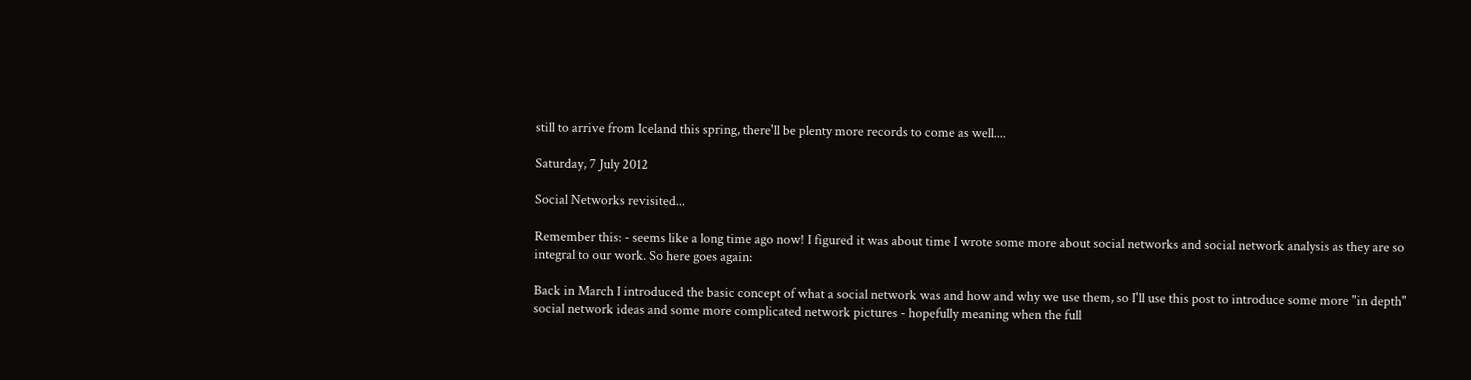still to arrive from Iceland this spring, there'll be plenty more records to come as well....

Saturday, 7 July 2012

Social Networks revisited...

Remember this: - seems like a long time ago now! I figured it was about time I wrote some more about social networks and social network analysis as they are so integral to our work. So here goes again:

Back in March I introduced the basic concept of what a social network was and how and why we use them, so I'll use this post to introduce some more "in depth" social network ideas and some more complicated network pictures - hopefully meaning when the full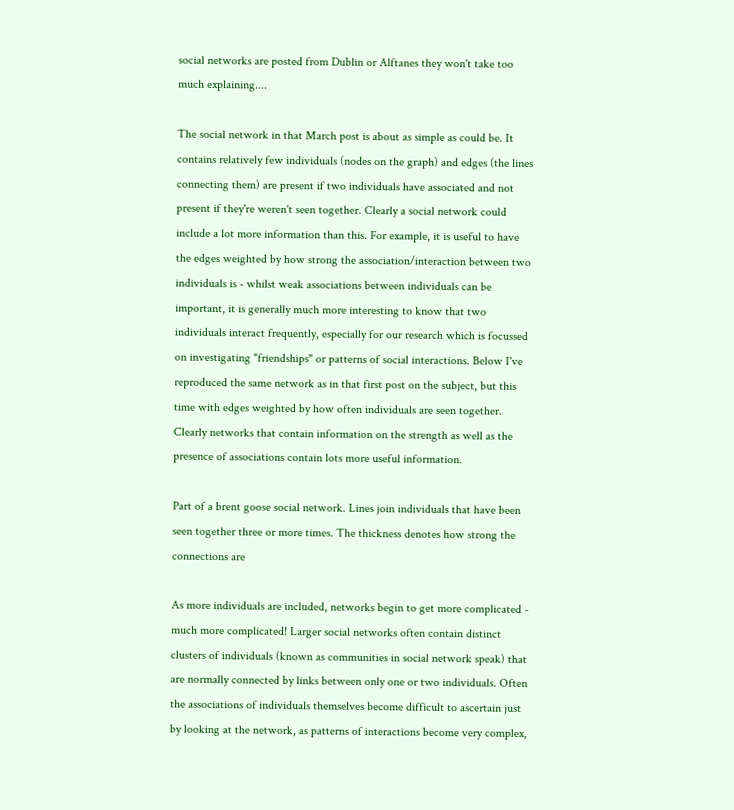social networks are posted from Dublin or Alftanes they won't take too much explaining....

The social network in that March post is about as simple as could be. It contains relatively few individuals (nodes on the graph) and edges (the lines connecting them) are present if two individuals have associated and not present if they're weren't seen together. Clearly a social network could include a lot more information than this. For example, it is useful to have the edges weighted by how strong the association/interaction between two individuals is - whilst weak associations between individuals can be important, it is generally much more interesting to know that two individuals interact frequently, especially for our research which is focussed on investigating "friendships" or patterns of social interactions. Below I've reproduced the same network as in that first post on the subject, but this time with edges weighted by how often individuals are seen together. Clearly networks that contain information on the strength as well as the presence of associations contain lots more useful information.

Part of a brent goose social network. Lines join individuals that have been seen together three or more times. The thickness denotes how strong the connections are

As more individuals are included, networks begin to get more complicated - much more complicated! Larger social networks often contain distinct clusters of individuals (known as communities in social network speak) that are normally connected by links between only one or two individuals. Often the associations of individuals themselves become difficult to ascertain just by looking at the network, as patterns of interactions become very complex,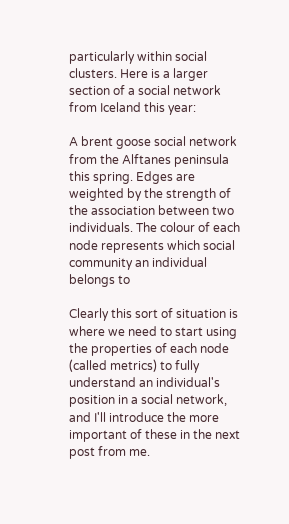particularly within social clusters. Here is a larger section of a social network from Iceland this year:

A brent goose social network from the Alftanes peninsula this spring. Edges are weighted by the strength of the association between two individuals. The colour of each node represents which social community an individual belongs to

Clearly this sort of situation is where we need to start using the properties of each node (called metrics) to fully understand an individual's position in a social network, and I'll introduce the more important of these in the next post from me.